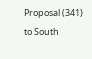Proposal (341) to South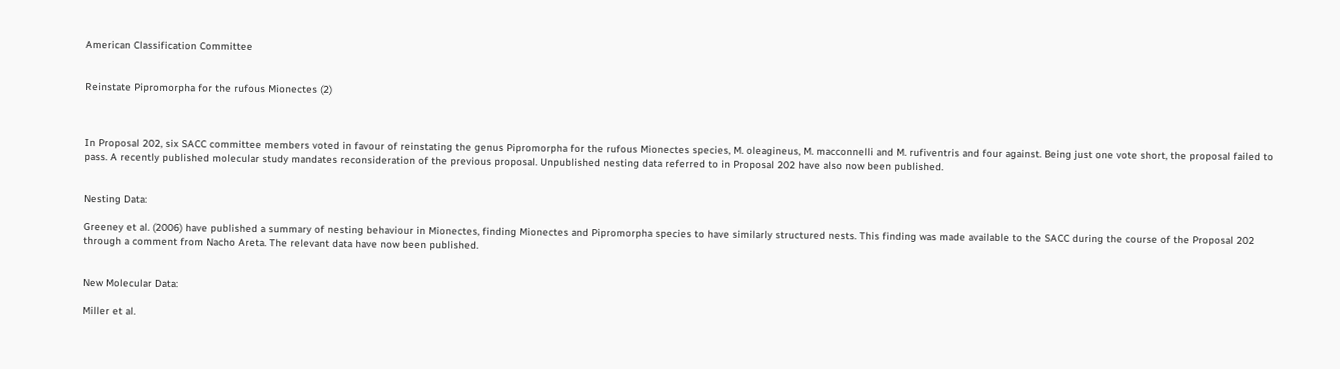American Classification Committee


Reinstate Pipromorpha for the rufous Mionectes (2)



In Proposal 202, six SACC committee members voted in favour of reinstating the genus Pipromorpha for the rufous Mionectes species, M. oleagineus, M. macconnelli and M. rufiventris and four against. Being just one vote short, the proposal failed to pass. A recently published molecular study mandates reconsideration of the previous proposal. Unpublished nesting data referred to in Proposal 202 have also now been published.


Nesting Data:

Greeney et al. (2006) have published a summary of nesting behaviour in Mionectes, finding Mionectes and Pipromorpha species to have similarly structured nests. This finding was made available to the SACC during the course of the Proposal 202 through a comment from Nacho Areta. The relevant data have now been published.


New Molecular Data:

Miller et al.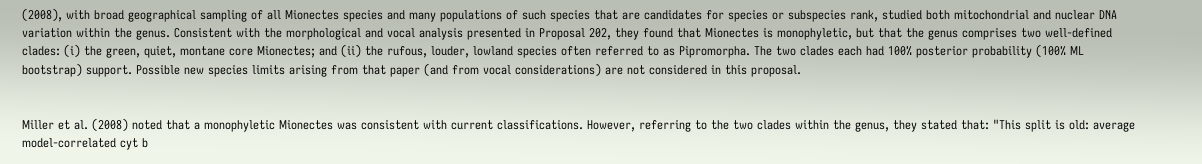(2008), with broad geographical sampling of all Mionectes species and many populations of such species that are candidates for species or subspecies rank, studied both mitochondrial and nuclear DNA variation within the genus. Consistent with the morphological and vocal analysis presented in Proposal 202, they found that Mionectes is monophyletic, but that the genus comprises two well-defined clades: (i) the green, quiet, montane core Mionectes; and (ii) the rufous, louder, lowland species often referred to as Pipromorpha. The two clades each had 100% posterior probability (100% ML bootstrap) support. Possible new species limits arising from that paper (and from vocal considerations) are not considered in this proposal.


Miller et al. (2008) noted that a monophyletic Mionectes was consistent with current classifications. However, referring to the two clades within the genus, they stated that: "This split is old: average model-correlated cyt b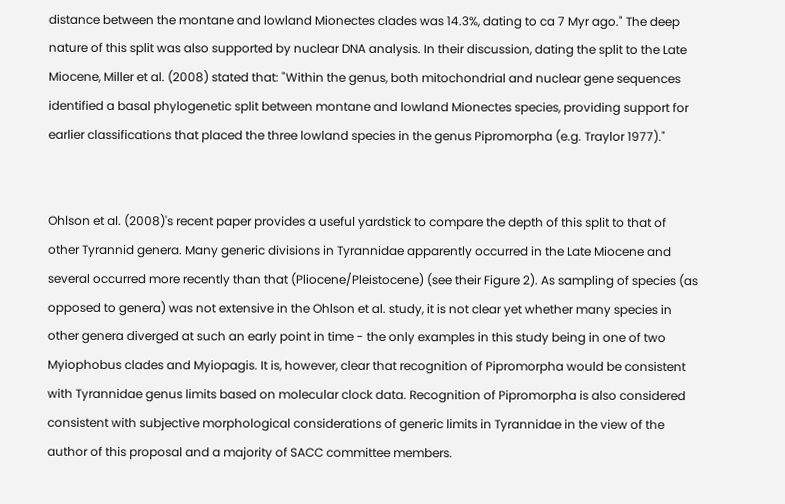distance between the montane and lowland Mionectes clades was 14.3%, dating to ca 7 Myr ago." The deep nature of this split was also supported by nuclear DNA analysis. In their discussion, dating the split to the Late Miocene, Miller et al. (2008) stated that: "Within the genus, both mitochondrial and nuclear gene sequences identified a basal phylogenetic split between montane and lowland Mionectes species, providing support for earlier classifications that placed the three lowland species in the genus Pipromorpha (e.g. Traylor 1977)."


Ohlson et al. (2008)'s recent paper provides a useful yardstick to compare the depth of this split to that of other Tyrannid genera. Many generic divisions in Tyrannidae apparently occurred in the Late Miocene and several occurred more recently than that (Pliocene/Pleistocene) (see their Figure 2). As sampling of species (as opposed to genera) was not extensive in the Ohlson et al. study, it is not clear yet whether many species in other genera diverged at such an early point in time - the only examples in this study being in one of two Myiophobus clades and Myiopagis. It is, however, clear that recognition of Pipromorpha would be consistent with Tyrannidae genus limits based on molecular clock data. Recognition of Pipromorpha is also considered consistent with subjective morphological considerations of generic limits in Tyrannidae in the view of the author of this proposal and a majority of SACC committee members.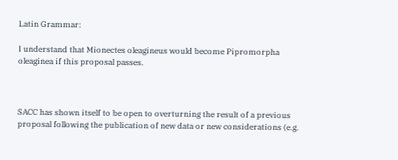Latin Grammar:

I understand that Mionectes oleagineus would become Pipromorpha oleaginea if this proposal passes.



SACC has shown itself to be open to overturning the result of a previous proposal following the publication of new data or new considerations (e.g.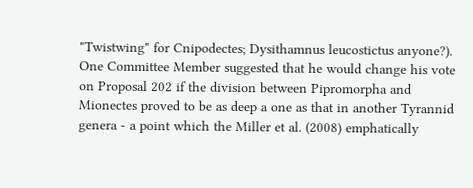"Twistwing" for Cnipodectes; Dysithamnus leucostictus anyone?). One Committee Member suggested that he would change his vote on Proposal 202 if the division between Pipromorpha and Mionectes proved to be as deep a one as that in another Tyrannid genera - a point which the Miller et al. (2008) emphatically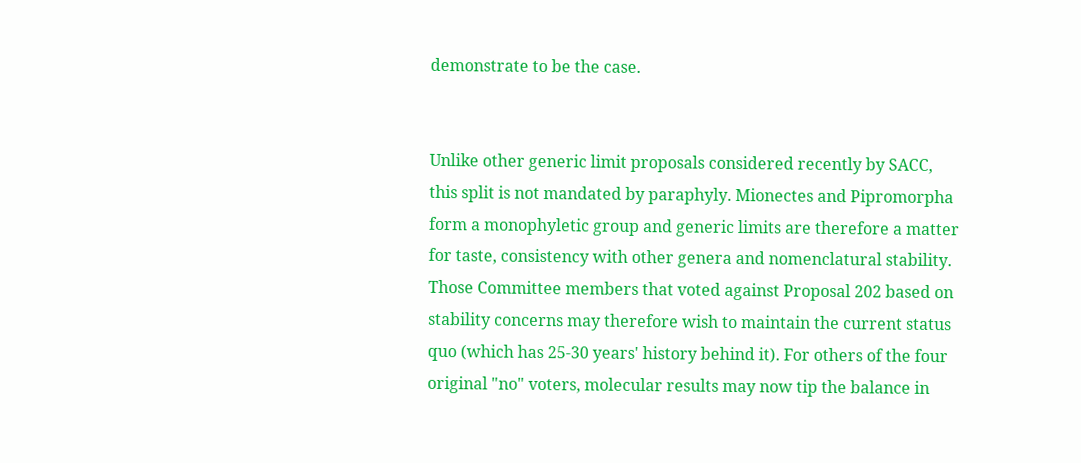demonstrate to be the case.


Unlike other generic limit proposals considered recently by SACC, this split is not mandated by paraphyly. Mionectes and Pipromorpha form a monophyletic group and generic limits are therefore a matter for taste, consistency with other genera and nomenclatural stability. Those Committee members that voted against Proposal 202 based on stability concerns may therefore wish to maintain the current status quo (which has 25-30 years' history behind it). For others of the four original "no" voters, molecular results may now tip the balance in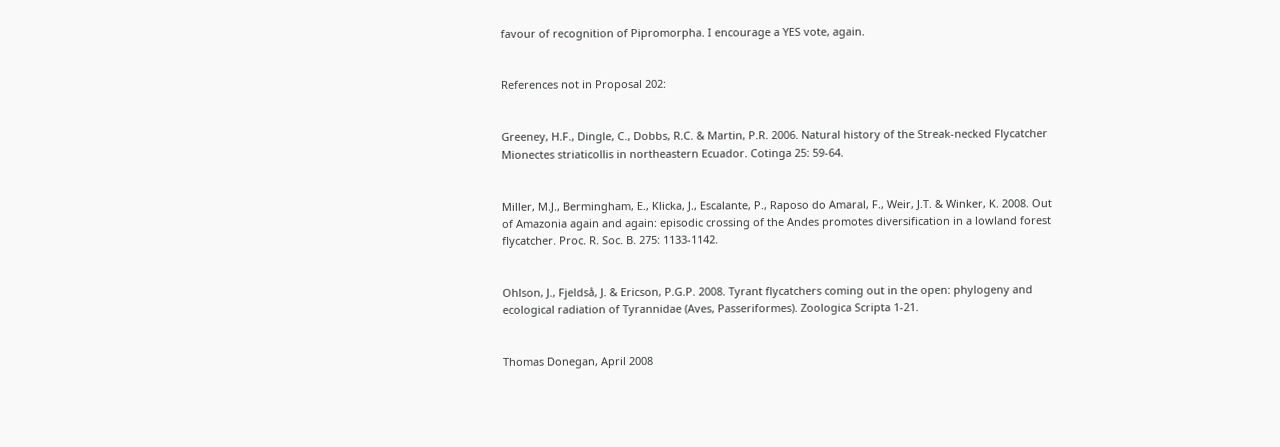favour of recognition of Pipromorpha. I encourage a YES vote, again.


References not in Proposal 202:


Greeney, H.F., Dingle, C., Dobbs, R.C. & Martin, P.R. 2006. Natural history of the Streak-necked Flycatcher Mionectes striaticollis in northeastern Ecuador. Cotinga 25: 59-64.


Miller, M.J., Bermingham, E., Klicka, J., Escalante, P., Raposo do Amaral, F., Weir, J.T. & Winker, K. 2008. Out of Amazonia again and again: episodic crossing of the Andes promotes diversification in a lowland forest flycatcher. Proc. R. Soc. B. 275: 1133-1142.


Ohlson, J., Fjeldså, J. & Ericson, P.G.P. 2008. Tyrant flycatchers coming out in the open: phylogeny and ecological radiation of Tyrannidae (Aves, Passeriformes). Zoologica Scripta 1-21.


Thomas Donegan, April 2008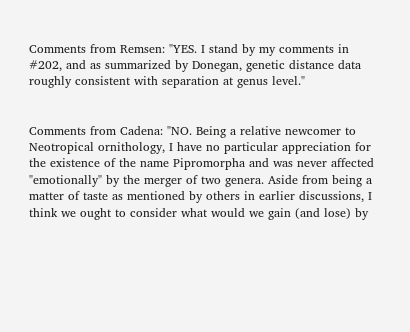Comments from Remsen: "YES. I stand by my comments in #202, and as summarized by Donegan, genetic distance data roughly consistent with separation at genus level."


Comments from Cadena: "NO. Being a relative newcomer to Neotropical ornithology, I have no particular appreciation for the existence of the name Pipromorpha and was never affected "emotionally" by the merger of two genera. Aside from being a matter of taste as mentioned by others in earlier discussions, I think we ought to consider what would we gain (and lose) by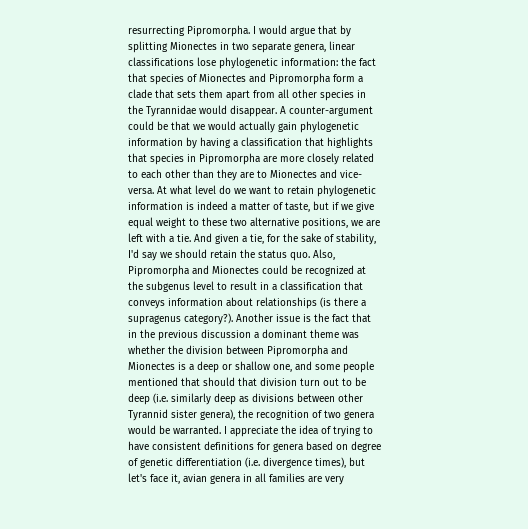resurrecting Pipromorpha. I would argue that by splitting Mionectes in two separate genera, linear classifications lose phylogenetic information: the fact that species of Mionectes and Pipromorpha form a clade that sets them apart from all other species in the Tyrannidae would disappear. A counter-argument could be that we would actually gain phylogenetic information by having a classification that highlights that species in Pipromorpha are more closely related to each other than they are to Mionectes and vice-versa. At what level do we want to retain phylogenetic information is indeed a matter of taste, but if we give equal weight to these two alternative positions, we are left with a tie. And given a tie, for the sake of stability, I'd say we should retain the status quo. Also, Pipromorpha and Mionectes could be recognized at the subgenus level to result in a classification that conveys information about relationships (is there a supragenus category?). Another issue is the fact that in the previous discussion a dominant theme was whether the division between Pipromorpha and Mionectes is a deep or shallow one, and some people mentioned that should that division turn out to be deep (i.e. similarly deep as divisions between other Tyrannid sister genera), the recognition of two genera would be warranted. I appreciate the idea of trying to have consistent definitions for genera based on degree of genetic differentiation (i.e. divergence times), but let's face it, avian genera in all families are very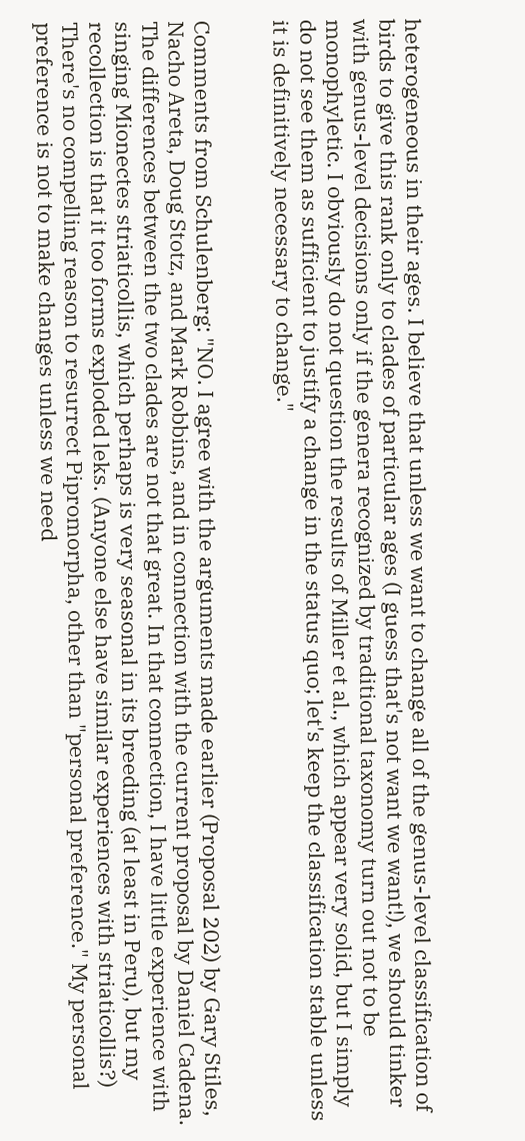heterogeneous in their ages. I believe that unless we want to change all of the genus-level classification of birds to give this rank only to clades of particular ages (I guess that's not want we want!), we should tinker with genus-level decisions only if the genera recognized by traditional taxonomy turn out not to be monophyletic. I obviously do not question the results of Miller et al., which appear very solid, but I simply do not see them as sufficient to justify a change in the status quo; let's keep the classification stable unless it is definitively necessary to change."


Comments from Schulenberg: "NO. I agree with the arguments made earlier (Proposal 202) by Gary Stiles, Nacho Areta, Doug Stotz, and Mark Robbins, and in connection with the current proposal by Daniel Cadena. The differences between the two clades are not that great. In that connection, I have little experience with singing Mionectes striaticollis, which perhaps is very seasonal in its breeding (at least in Peru), but my recollection is that it too forms exploded leks. (Anyone else have similar experiences with striaticollis?) There's no compelling reason to resurrect Pipromorpha, other than "personal preference." My personal preference is not to make changes unless we need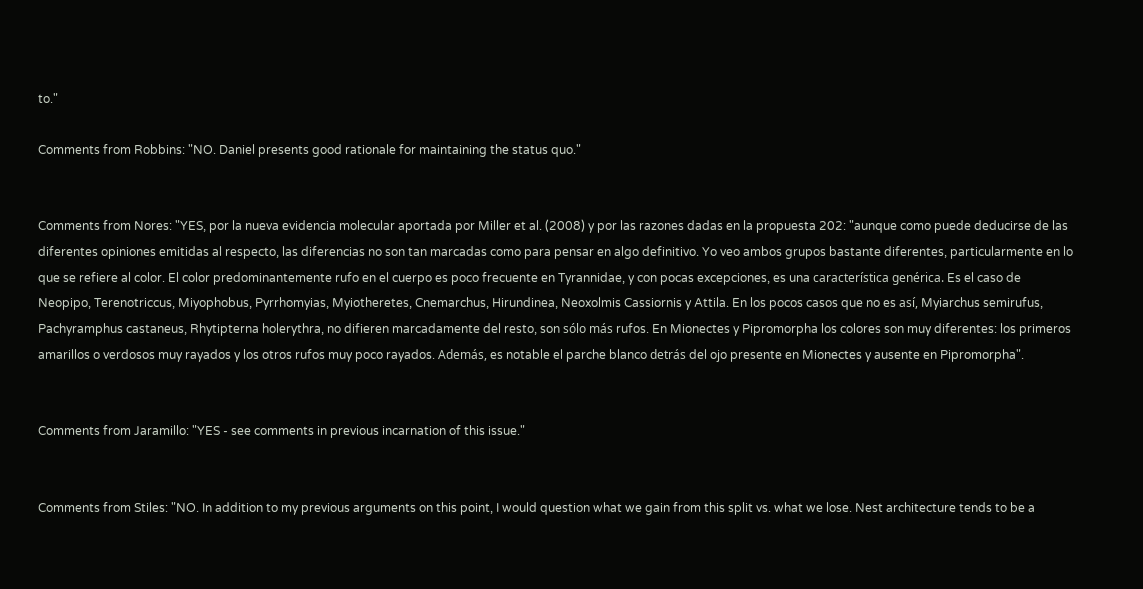to."

Comments from Robbins: "NO. Daniel presents good rationale for maintaining the status quo."


Comments from Nores: "YES, por la nueva evidencia molecular aportada por Miller et al. (2008) y por las razones dadas en la propuesta 202: "aunque como puede deducirse de las diferentes opiniones emitidas al respecto, las diferencias no son tan marcadas como para pensar en algo definitivo. Yo veo ambos grupos bastante diferentes, particularmente en lo que se refiere al color. El color predominantemente rufo en el cuerpo es poco frecuente en Tyrannidae, y con pocas excepciones, es una característica genérica. Es el caso de Neopipo, Terenotriccus, Miyophobus, Pyrrhomyias, Myiotheretes, Cnemarchus, Hirundinea, Neoxolmis Cassiornis y Attila. En los pocos casos que no es así, Myiarchus semirufus, Pachyramphus castaneus, Rhytipterna holerythra, no difieren marcadamente del resto, son sólo más rufos. En Mionectes y Pipromorpha los colores son muy diferentes: los primeros amarillos o verdosos muy rayados y los otros rufos muy poco rayados. Además, es notable el parche blanco detrás del ojo presente en Mionectes y ausente en Pipromorpha".


Comments from Jaramillo: "YES - see comments in previous incarnation of this issue."


Comments from Stiles: "NO. In addition to my previous arguments on this point, I would question what we gain from this split vs. what we lose. Nest architecture tends to be a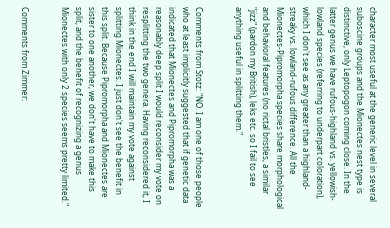character most useful at the generic level in several suboscine groups and the Mionectes nest type is distinctive, only Leptopogon coming close. In the latter genus we have rufous-highland vs. yellowish-lowland species (referring to underpart coloration), which I don't see as any greater than a highland-streaky vs. lowland-rufous difference. All the Mionectes-Pipromorpha species share morphological and behavioral features (no rictal bristles, a similar "jizz" (pardon my British), leks etc. so I fail to see anything useful in splitting them."


Comments from Stotz: "NO. I am one of those people who at least implicitly suggested that if genetic data indicated that Mionectes and Pipromorpha was a reasonably deep split I would reconsider my vote on resplitting the two genera. Having reconsidered it, I think in the end I will maintain my vote against splitting Mionectes. I just don't see the benefit in this split. Because Pipromorpha and Mionectes are sister to one another, we don't have to make this split, and the benefit of recognizing a genus Mionectes with only 2 species seems pretty limited."


Comments from Zimmer: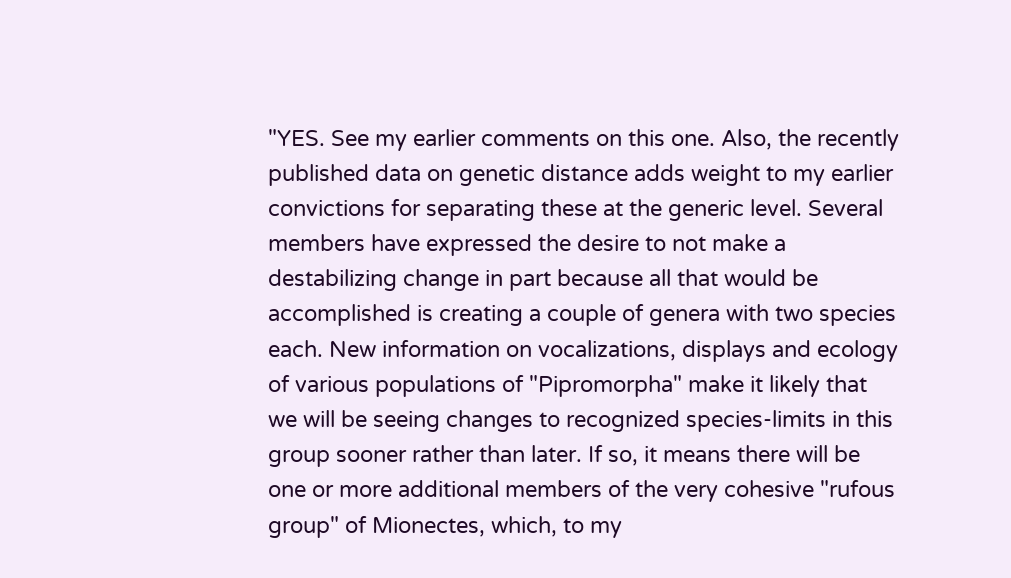"YES. See my earlier comments on this one. Also, the recently published data on genetic distance adds weight to my earlier convictions for separating these at the generic level. Several members have expressed the desire to not make a destabilizing change in part because all that would be accomplished is creating a couple of genera with two species each. New information on vocalizations, displays and ecology of various populations of "Pipromorpha" make it likely that we will be seeing changes to recognized species-limits in this group sooner rather than later. If so, it means there will be one or more additional members of the very cohesive "rufous group" of Mionectes, which, to my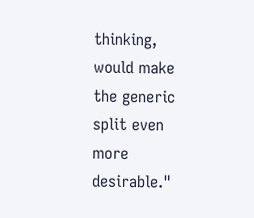thinking, would make the generic split even more desirable."